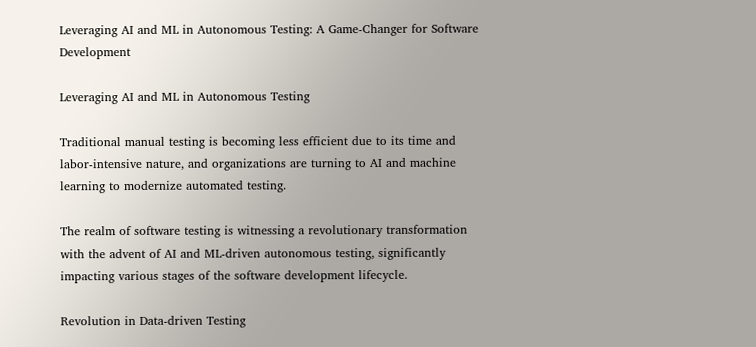Leveraging AI and ML in Autonomous Testing: A Game-Changer for Software Development

Leveraging AI and ML in Autonomous Testing

Traditional manual testing is becoming less efficient due to its time and labor-intensive nature, and organizations are turning to AI and machine learning to modernize automated testing.

The realm of software testing is witnessing a revolutionary transformation with the advent of AI and ML-driven autonomous testing, significantly impacting various stages of the software development lifecycle.

Revolution in Data-driven Testing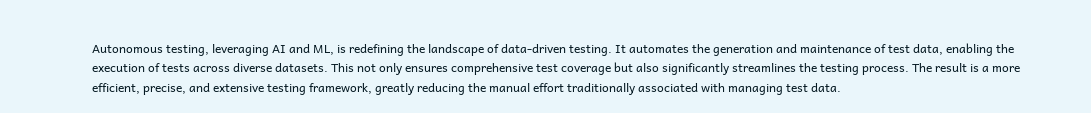Autonomous testing, leveraging AI and ML, is redefining the landscape of data-driven testing. It automates the generation and maintenance of test data, enabling the execution of tests across diverse datasets. This not only ensures comprehensive test coverage but also significantly streamlines the testing process. The result is a more efficient, precise, and extensive testing framework, greatly reducing the manual effort traditionally associated with managing test data.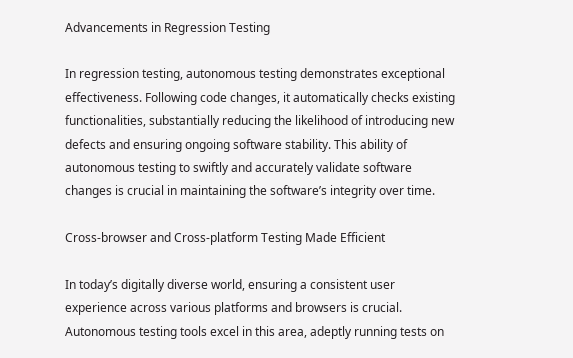Advancements in Regression Testing

In regression testing, autonomous testing demonstrates exceptional effectiveness. Following code changes, it automatically checks existing functionalities, substantially reducing the likelihood of introducing new defects and ensuring ongoing software stability. This ability of autonomous testing to swiftly and accurately validate software changes is crucial in maintaining the software’s integrity over time.

Cross-browser and Cross-platform Testing Made Efficient

In today’s digitally diverse world, ensuring a consistent user experience across various platforms and browsers is crucial. Autonomous testing tools excel in this area, adeptly running tests on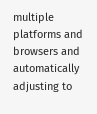multiple platforms and browsers and automatically adjusting to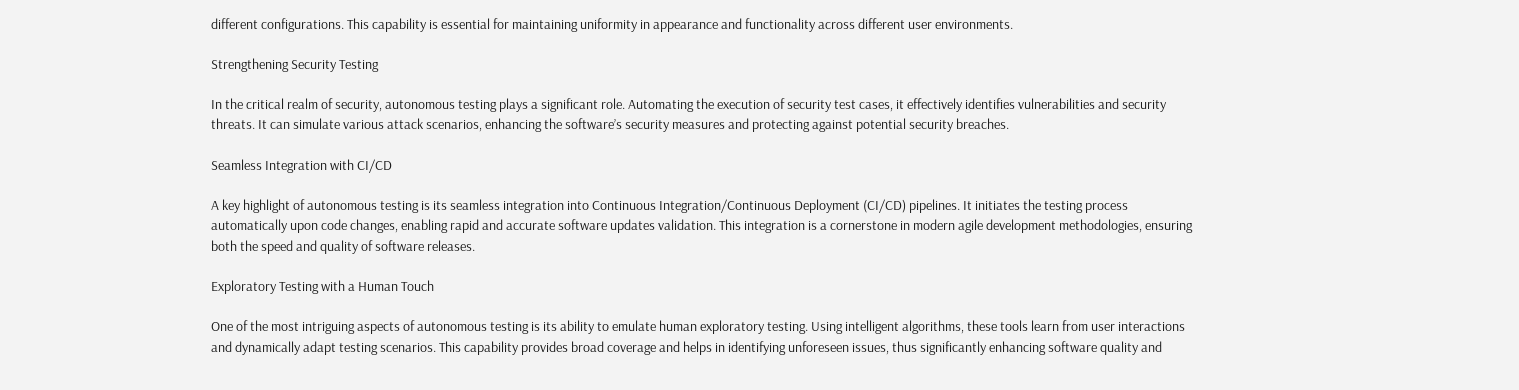different configurations. This capability is essential for maintaining uniformity in appearance and functionality across different user environments.

Strengthening Security Testing

In the critical realm of security, autonomous testing plays a significant role. Automating the execution of security test cases, it effectively identifies vulnerabilities and security threats. It can simulate various attack scenarios, enhancing the software’s security measures and protecting against potential security breaches.

Seamless Integration with CI/CD

A key highlight of autonomous testing is its seamless integration into Continuous Integration/Continuous Deployment (CI/CD) pipelines. It initiates the testing process automatically upon code changes, enabling rapid and accurate software updates validation. This integration is a cornerstone in modern agile development methodologies, ensuring both the speed and quality of software releases.

Exploratory Testing with a Human Touch

One of the most intriguing aspects of autonomous testing is its ability to emulate human exploratory testing. Using intelligent algorithms, these tools learn from user interactions and dynamically adapt testing scenarios. This capability provides broad coverage and helps in identifying unforeseen issues, thus significantly enhancing software quality and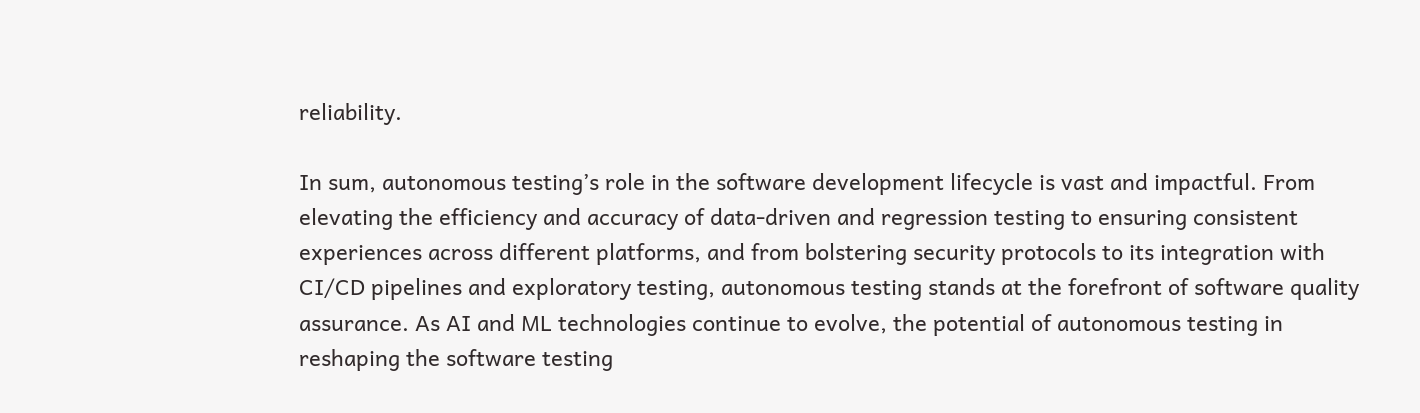reliability.

In sum, autonomous testing’s role in the software development lifecycle is vast and impactful. From elevating the efficiency and accuracy of data-driven and regression testing to ensuring consistent experiences across different platforms, and from bolstering security protocols to its integration with CI/CD pipelines and exploratory testing, autonomous testing stands at the forefront of software quality assurance. As AI and ML technologies continue to evolve, the potential of autonomous testing in reshaping the software testing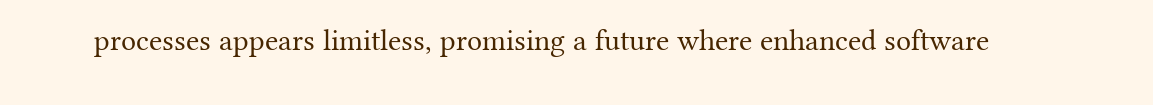processes appears limitless, promising a future where enhanced software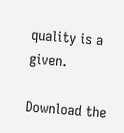quality is a given.

Download the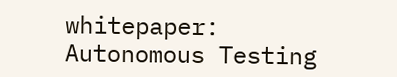whitepaper: Autonomous Testing